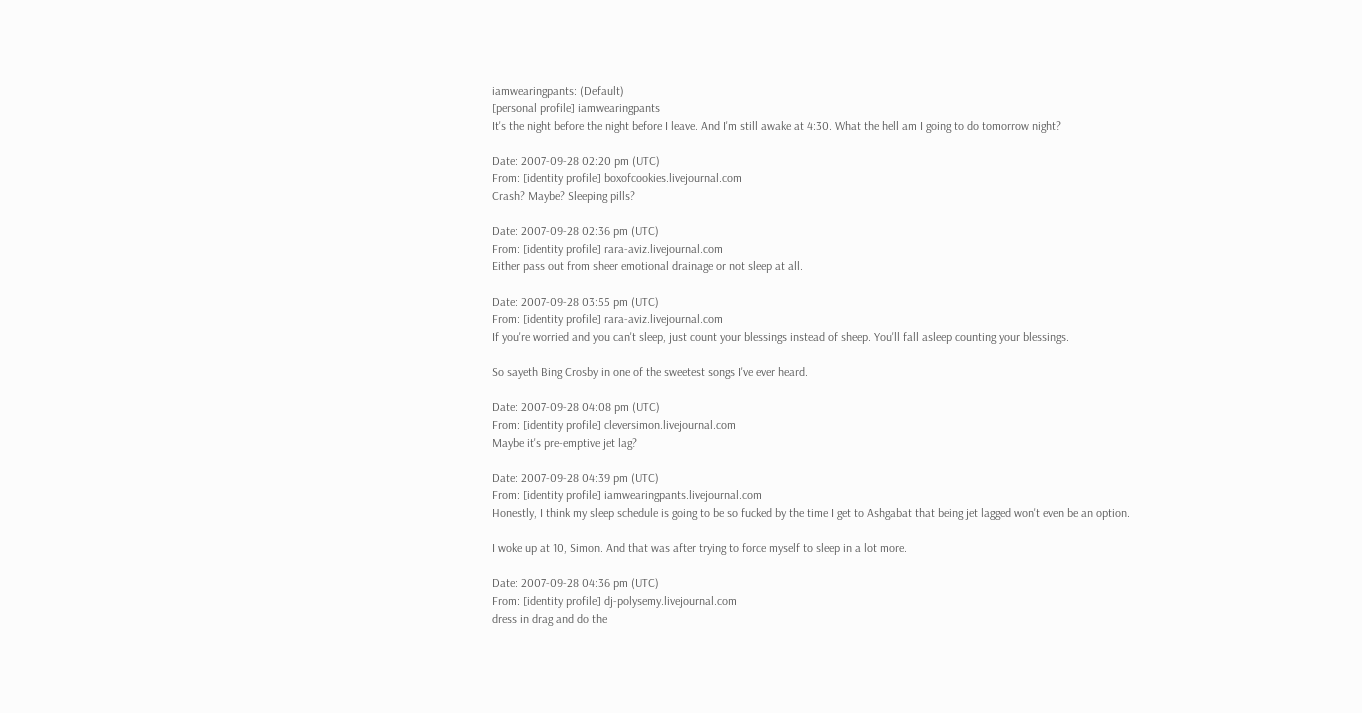iamwearingpants: (Default)
[personal profile] iamwearingpants
It's the night before the night before I leave. And I'm still awake at 4:30. What the hell am I going to do tomorrow night?

Date: 2007-09-28 02:20 pm (UTC)
From: [identity profile] boxofcookies.livejournal.com
Crash? Maybe? Sleeping pills?

Date: 2007-09-28 02:36 pm (UTC)
From: [identity profile] rara-aviz.livejournal.com
Either pass out from sheer emotional drainage or not sleep at all.

Date: 2007-09-28 03:55 pm (UTC)
From: [identity profile] rara-aviz.livejournal.com
If you're worried and you can't sleep, just count your blessings instead of sheep. You'll fall asleep counting your blessings.

So sayeth Bing Crosby in one of the sweetest songs I've ever heard.

Date: 2007-09-28 04:08 pm (UTC)
From: [identity profile] cleversimon.livejournal.com
Maybe it's pre-emptive jet lag?

Date: 2007-09-28 04:39 pm (UTC)
From: [identity profile] iamwearingpants.livejournal.com
Honestly, I think my sleep schedule is going to be so fucked by the time I get to Ashgabat that being jet lagged won't even be an option.

I woke up at 10, Simon. And that was after trying to force myself to sleep in a lot more.

Date: 2007-09-28 04:36 pm (UTC)
From: [identity profile] dj-polysemy.livejournal.com
dress in drag and do the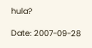hula?

Date: 2007-09-28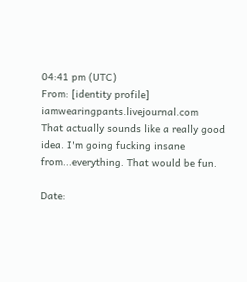04:41 pm (UTC)
From: [identity profile] iamwearingpants.livejournal.com
That actually sounds like a really good idea. I'm going fucking insane from...everything. That would be fun.

Date: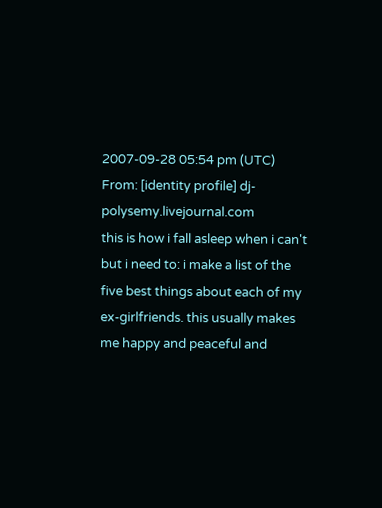2007-09-28 05:54 pm (UTC)
From: [identity profile] dj-polysemy.livejournal.com
this is how i fall asleep when i can't but i need to: i make a list of the five best things about each of my ex-girlfriends. this usually makes me happy and peaceful and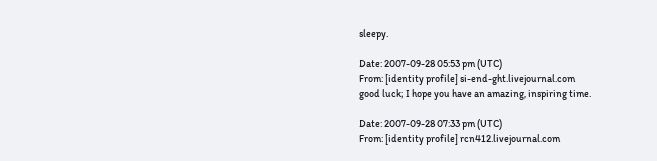sleepy.

Date: 2007-09-28 05:53 pm (UTC)
From: [identity profile] si-end-ght.livejournal.com
good luck; I hope you have an amazing, inspiring time.

Date: 2007-09-28 07:33 pm (UTC)
From: [identity profile] rcn412.livejournal.com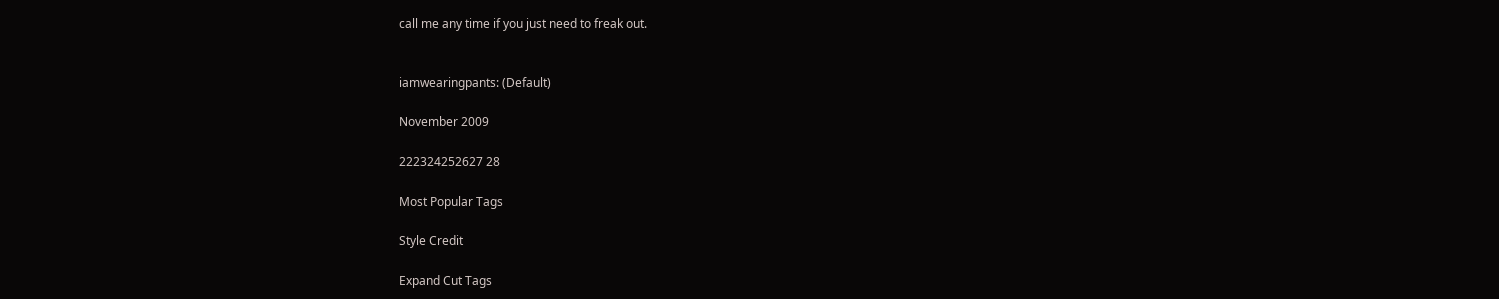call me any time if you just need to freak out.


iamwearingpants: (Default)

November 2009

222324252627 28

Most Popular Tags

Style Credit

Expand Cut Tags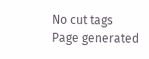No cut tags
Page generated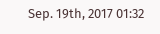Sep. 19th, 2017 01:32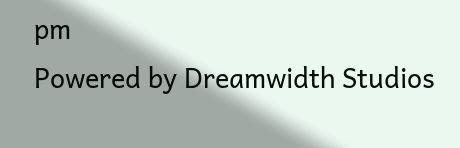pm
Powered by Dreamwidth Studios